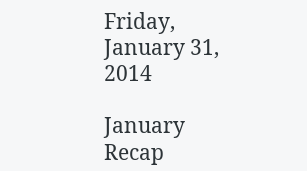Friday, January 31, 2014

January Recap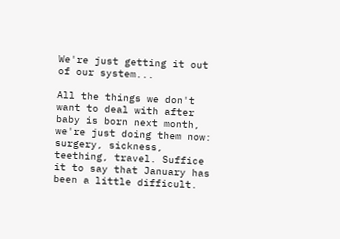We're just getting it out of our system...

All the things we don't want to deal with after baby is born next month, we're just doing them now: surgery, sickness, teething, travel. Suffice it to say that January has been a little difficult.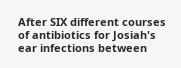After SIX different courses of antibiotics for Josiah's ear infections between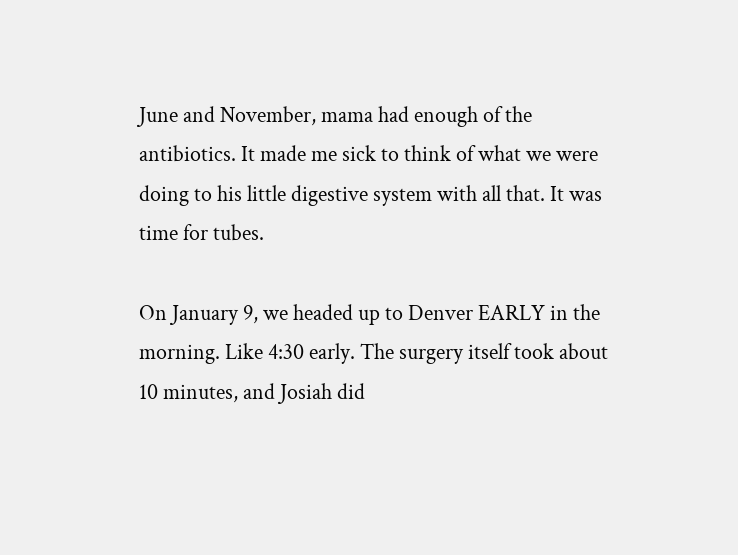June and November, mama had enough of the antibiotics. It made me sick to think of what we were doing to his little digestive system with all that. It was time for tubes.

On January 9, we headed up to Denver EARLY in the morning. Like 4:30 early. The surgery itself took about 10 minutes, and Josiah did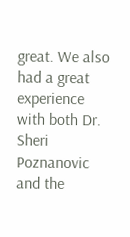great. We also had a great experience with both Dr. Sheri Poznanovic and the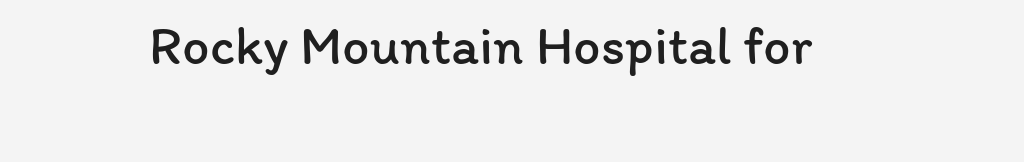Rocky Mountain Hospital for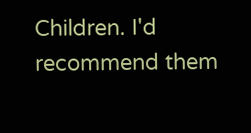Children. I'd recommend them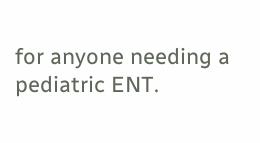for anyone needing a pediatric ENT.